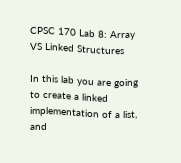CPSC 170 Lab 8: Array VS Linked Structures

In this lab you are going to create a linked implementation of a list, and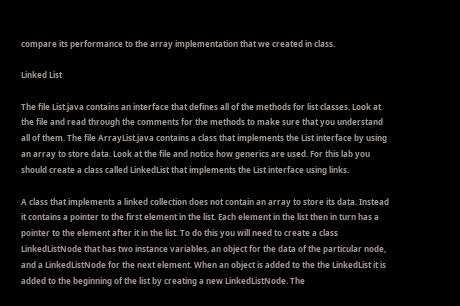compare its performance to the array implementation that we created in class.

Linked List

The file List.java contains an interface that defines all of the methods for list classes. Look at the file and read through the comments for the methods to make sure that you understand all of them. The file ArrayList.java contains a class that implements the List interface by using an array to store data. Look at the file and notice how generics are used. For this lab you should create a class called LinkedList that implements the List interface using links.

A class that implements a linked collection does not contain an array to store its data. Instead it contains a pointer to the first element in the list. Each element in the list then in turn has a pointer to the element after it in the list. To do this you will need to create a class LinkedListNode that has two instance variables, an object for the data of the particular node, and a LinkedListNode for the next element. When an object is added to the the LinkedList it is added to the beginning of the list by creating a new LinkedListNode. The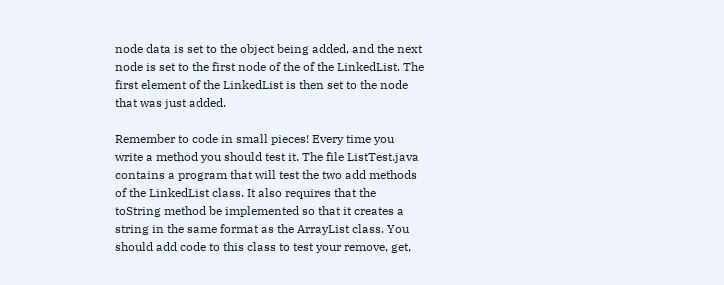node data is set to the object being added, and the next node is set to the first node of the of the LinkedList. The first element of the LinkedList is then set to the node that was just added.

Remember to code in small pieces! Every time you write a method you should test it. The file ListTest.java contains a program that will test the two add methods of the LinkedList class. It also requires that the toString method be implemented so that it creates a string in the same format as the ArrayList class. You should add code to this class to test your remove, get,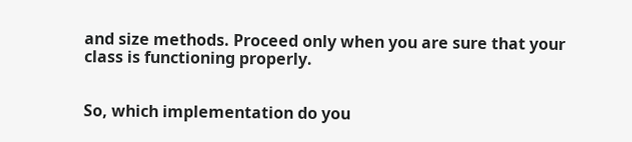and size methods. Proceed only when you are sure that your class is functioning properly.


So, which implementation do you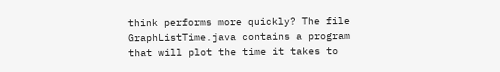think performs more quickly? The file GraphListTime.java contains a program that will plot the time it takes to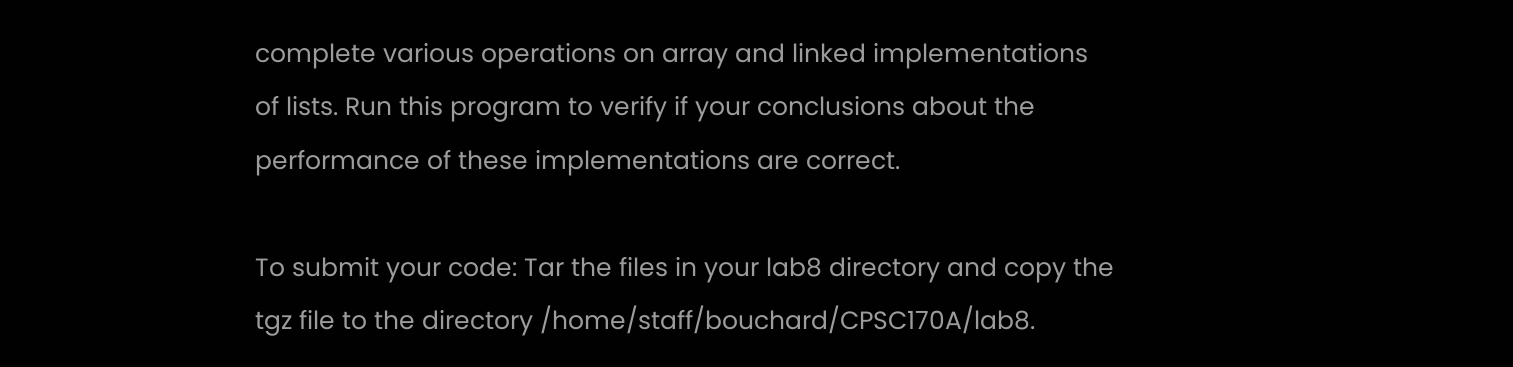complete various operations on array and linked implementations of lists. Run this program to verify if your conclusions about the performance of these implementations are correct.

To submit your code: Tar the files in your lab8 directory and copy the tgz file to the directory /home/staff/bouchard/CPSC170A/lab8.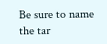Be sure to name the tar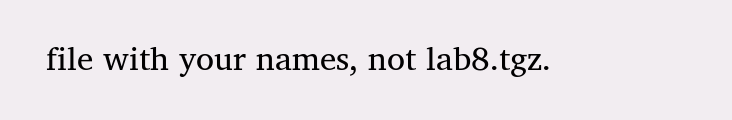file with your names, not lab8.tgz.